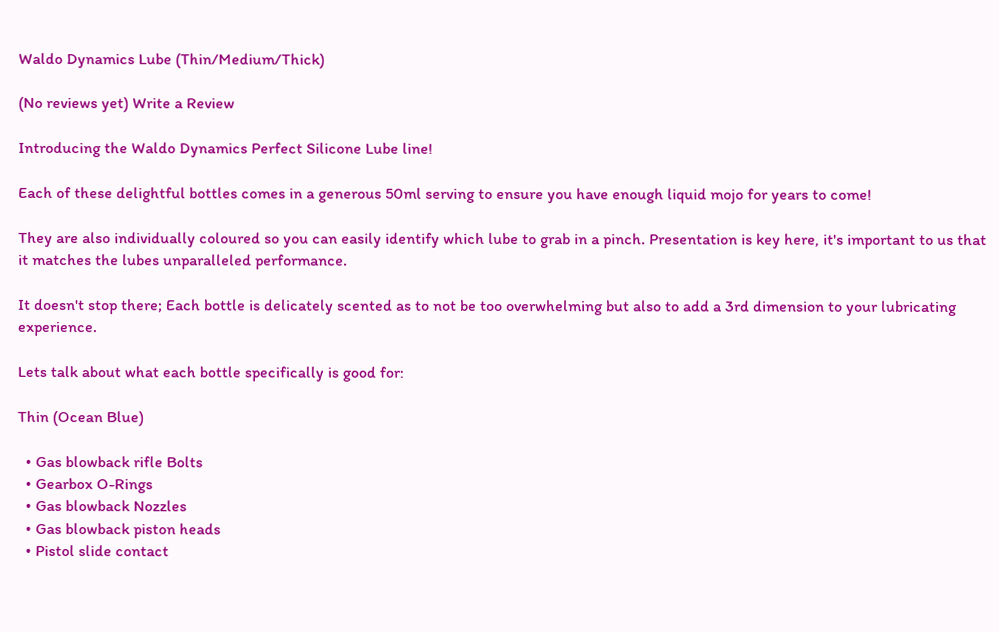Waldo Dynamics Lube (Thin/Medium/Thick)

(No reviews yet) Write a Review

Introducing the Waldo Dynamics Perfect Silicone Lube line!

Each of these delightful bottles comes in a generous 50ml serving to ensure you have enough liquid mojo for years to come!

They are also individually coloured so you can easily identify which lube to grab in a pinch. Presentation is key here, it's important to us that it matches the lubes unparalleled performance.

It doesn't stop there; Each bottle is delicately scented as to not be too overwhelming but also to add a 3rd dimension to your lubricating experience.

Lets talk about what each bottle specifically is good for:

Thin (Ocean Blue)

  • Gas blowback rifle Bolts
  • Gearbox O-Rings
  • Gas blowback Nozzles
  • Gas blowback piston heads
  • Pistol slide contact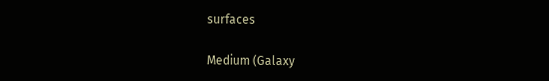surfaces

Medium (Galaxy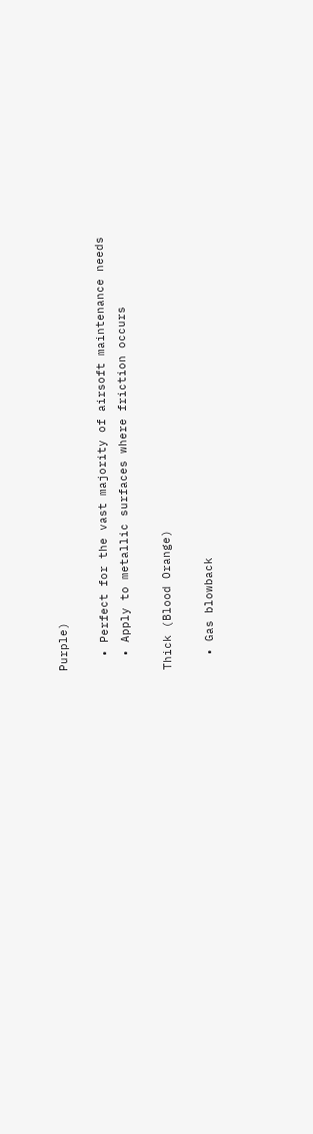Purple)

  • Perfect for the vast majority of airsoft maintenance needs
  • Apply to metallic surfaces where friction occurs

Thick (Blood Orange)

  • Gas blowback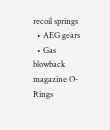recoil springs
  • AEG gears
  • Gas blowback magazine O-Rings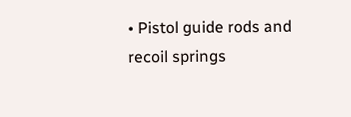• Pistol guide rods and recoil springs